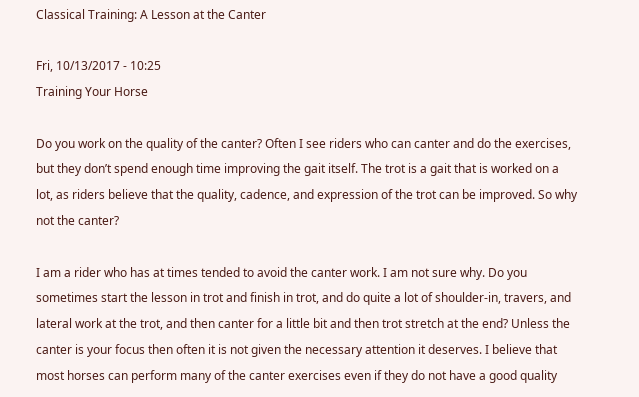Classical Training: A Lesson at the Canter

Fri, 10/13/2017 - 10:25
Training Your Horse

Do you work on the quality of the canter? Often I see riders who can canter and do the exercises, but they don’t spend enough time improving the gait itself. The trot is a gait that is worked on a lot, as riders believe that the quality, cadence, and expression of the trot can be improved. So why not the canter?

I am a rider who has at times tended to avoid the canter work. I am not sure why. Do you sometimes start the lesson in trot and finish in trot, and do quite a lot of shoulder-in, travers, and lateral work at the trot, and then canter for a little bit and then trot stretch at the end? Unless the canter is your focus then often it is not given the necessary attention it deserves. I believe that most horses can perform many of the canter exercises even if they do not have a good quality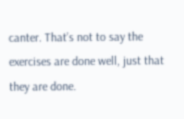canter. That’s not to say the exercises are done well, just that they are done.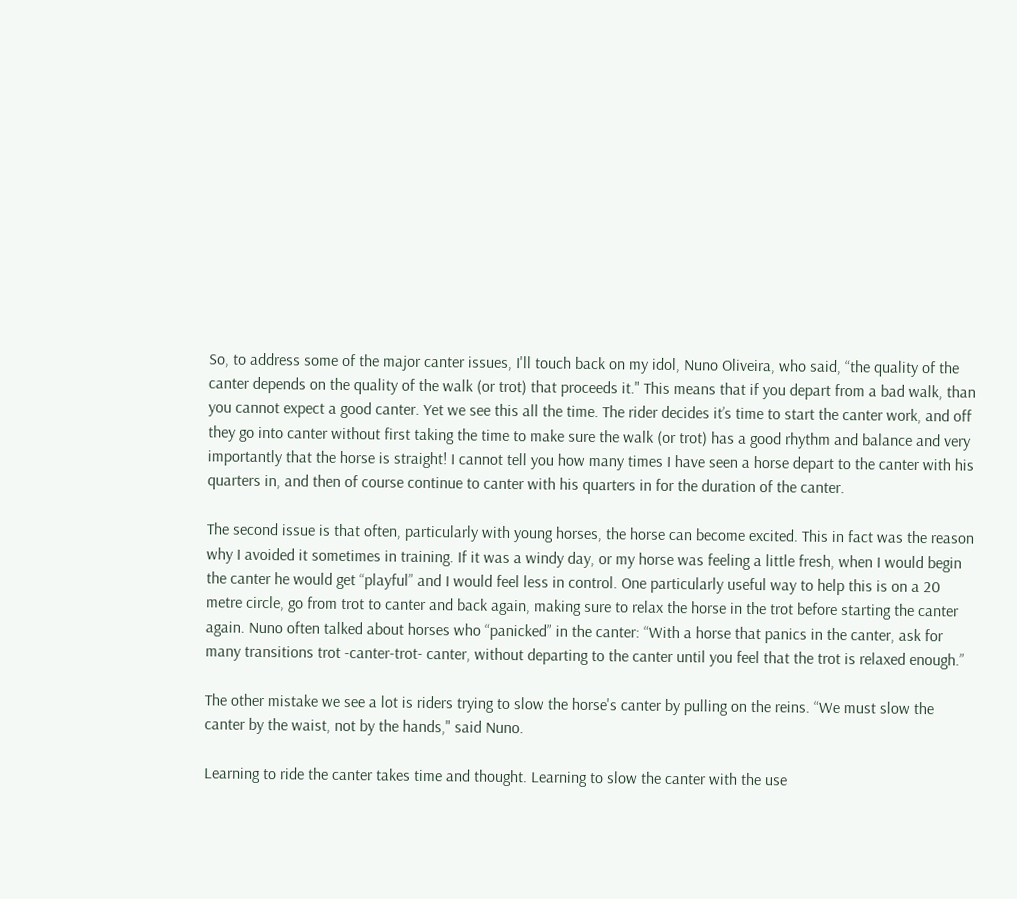So, to address some of the major canter issues, I'll touch back on my idol, Nuno Oliveira, who said, “the quality of the canter depends on the quality of the walk (or trot) that proceeds it." This means that if you depart from a bad walk, than you cannot expect a good canter. Yet we see this all the time. The rider decides it’s time to start the canter work, and off they go into canter without first taking the time to make sure the walk (or trot) has a good rhythm and balance and very importantly that the horse is straight! I cannot tell you how many times I have seen a horse depart to the canter with his quarters in, and then of course continue to canter with his quarters in for the duration of the canter.

The second issue is that often, particularly with young horses, the horse can become excited. This in fact was the reason why I avoided it sometimes in training. If it was a windy day, or my horse was feeling a little fresh, when I would begin the canter he would get “playful” and I would feel less in control. One particularly useful way to help this is on a 20 metre circle, go from trot to canter and back again, making sure to relax the horse in the trot before starting the canter again. Nuno often talked about horses who “panicked” in the canter: “With a horse that panics in the canter, ask for many transitions trot -canter-trot- canter, without departing to the canter until you feel that the trot is relaxed enough.”

The other mistake we see a lot is riders trying to slow the horse's canter by pulling on the reins. “We must slow the canter by the waist, not by the hands," said Nuno.

Learning to ride the canter takes time and thought. Learning to slow the canter with the use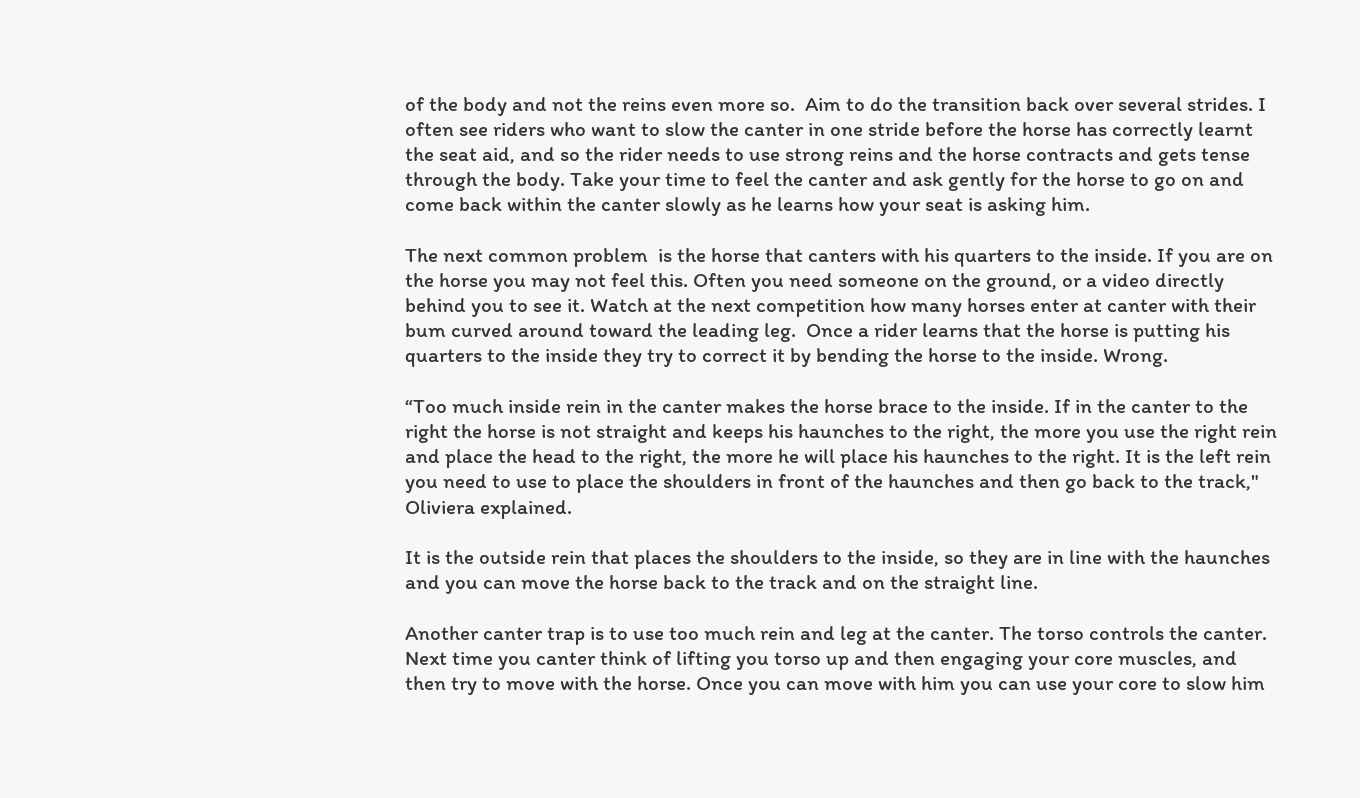of the body and not the reins even more so.  Aim to do the transition back over several strides. I often see riders who want to slow the canter in one stride before the horse has correctly learnt the seat aid, and so the rider needs to use strong reins and the horse contracts and gets tense through the body. Take your time to feel the canter and ask gently for the horse to go on and come back within the canter slowly as he learns how your seat is asking him.

The next common problem  is the horse that canters with his quarters to the inside. If you are on the horse you may not feel this. Often you need someone on the ground, or a video directly behind you to see it. Watch at the next competition how many horses enter at canter with their bum curved around toward the leading leg.  Once a rider learns that the horse is putting his quarters to the inside they try to correct it by bending the horse to the inside. Wrong.

“Too much inside rein in the canter makes the horse brace to the inside. If in the canter to the right the horse is not straight and keeps his haunches to the right, the more you use the right rein and place the head to the right, the more he will place his haunches to the right. It is the left rein you need to use to place the shoulders in front of the haunches and then go back to the track," Oliviera explained.

It is the outside rein that places the shoulders to the inside, so they are in line with the haunches and you can move the horse back to the track and on the straight line.

Another canter trap is to use too much rein and leg at the canter. The torso controls the canter. Next time you canter think of lifting you torso up and then engaging your core muscles, and then try to move with the horse. Once you can move with him you can use your core to slow him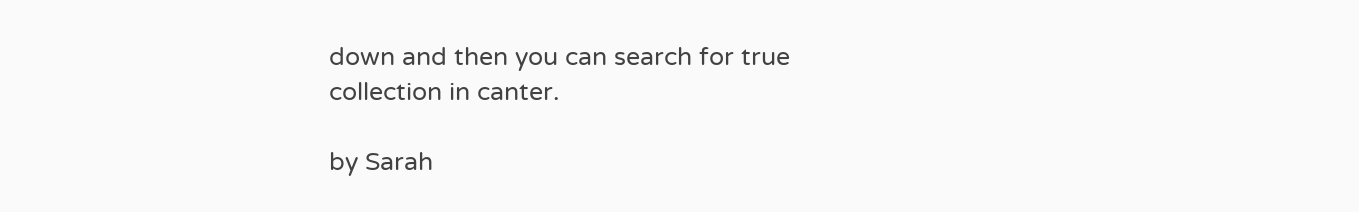down and then you can search for true collection in canter.

by Sarah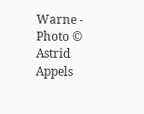Warne - Photo © Astrid Appels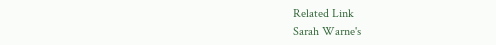Related Link
Sarah Warne's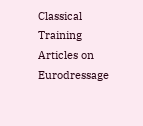Classical Training Articles on Eurodressage